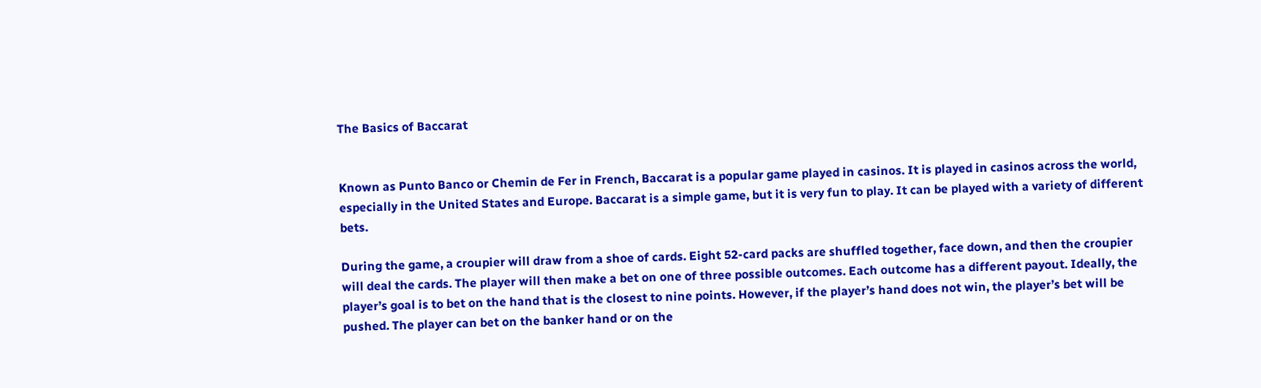The Basics of Baccarat


Known as Punto Banco or Chemin de Fer in French, Baccarat is a popular game played in casinos. It is played in casinos across the world, especially in the United States and Europe. Baccarat is a simple game, but it is very fun to play. It can be played with a variety of different bets.

During the game, a croupier will draw from a shoe of cards. Eight 52-card packs are shuffled together, face down, and then the croupier will deal the cards. The player will then make a bet on one of three possible outcomes. Each outcome has a different payout. Ideally, the player’s goal is to bet on the hand that is the closest to nine points. However, if the player’s hand does not win, the player’s bet will be pushed. The player can bet on the banker hand or on the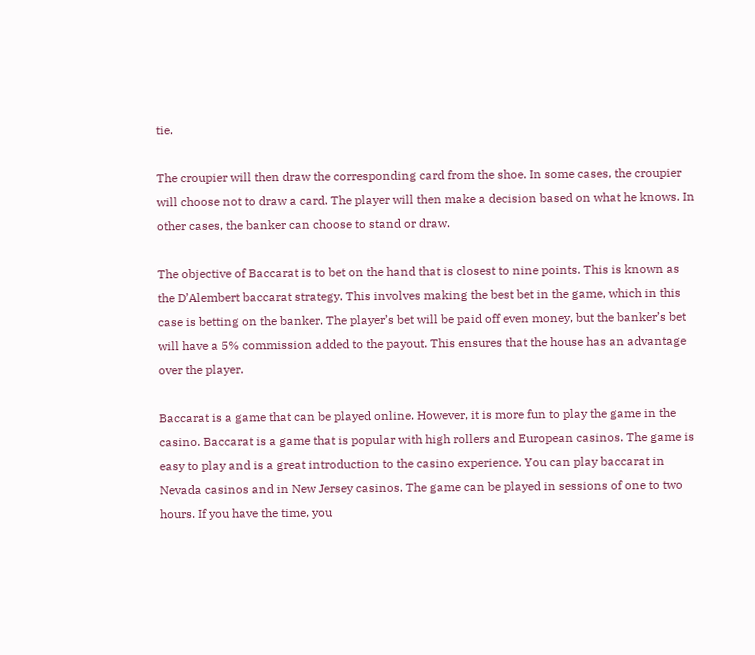tie.

The croupier will then draw the corresponding card from the shoe. In some cases, the croupier will choose not to draw a card. The player will then make a decision based on what he knows. In other cases, the banker can choose to stand or draw.

The objective of Baccarat is to bet on the hand that is closest to nine points. This is known as the D’Alembert baccarat strategy. This involves making the best bet in the game, which in this case is betting on the banker. The player’s bet will be paid off even money, but the banker’s bet will have a 5% commission added to the payout. This ensures that the house has an advantage over the player.

Baccarat is a game that can be played online. However, it is more fun to play the game in the casino. Baccarat is a game that is popular with high rollers and European casinos. The game is easy to play and is a great introduction to the casino experience. You can play baccarat in Nevada casinos and in New Jersey casinos. The game can be played in sessions of one to two hours. If you have the time, you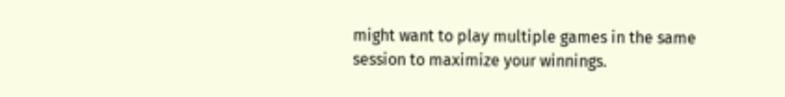might want to play multiple games in the same session to maximize your winnings.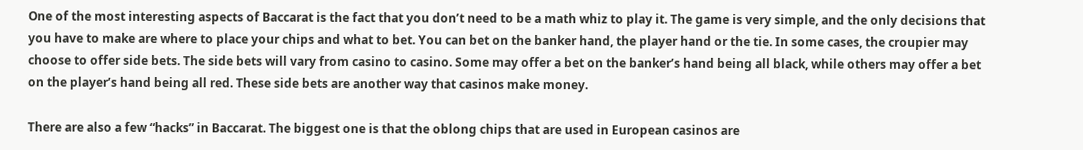One of the most interesting aspects of Baccarat is the fact that you don’t need to be a math whiz to play it. The game is very simple, and the only decisions that you have to make are where to place your chips and what to bet. You can bet on the banker hand, the player hand or the tie. In some cases, the croupier may choose to offer side bets. The side bets will vary from casino to casino. Some may offer a bet on the banker’s hand being all black, while others may offer a bet on the player’s hand being all red. These side bets are another way that casinos make money.

There are also a few “hacks” in Baccarat. The biggest one is that the oblong chips that are used in European casinos are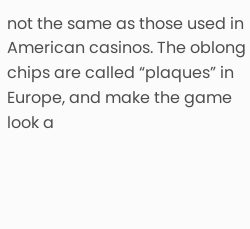not the same as those used in American casinos. The oblong chips are called “plaques” in Europe, and make the game look a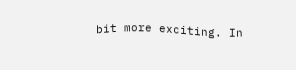bit more exciting. In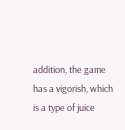addition, the game has a vigorish, which is a type of juice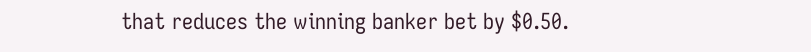that reduces the winning banker bet by $0.50.